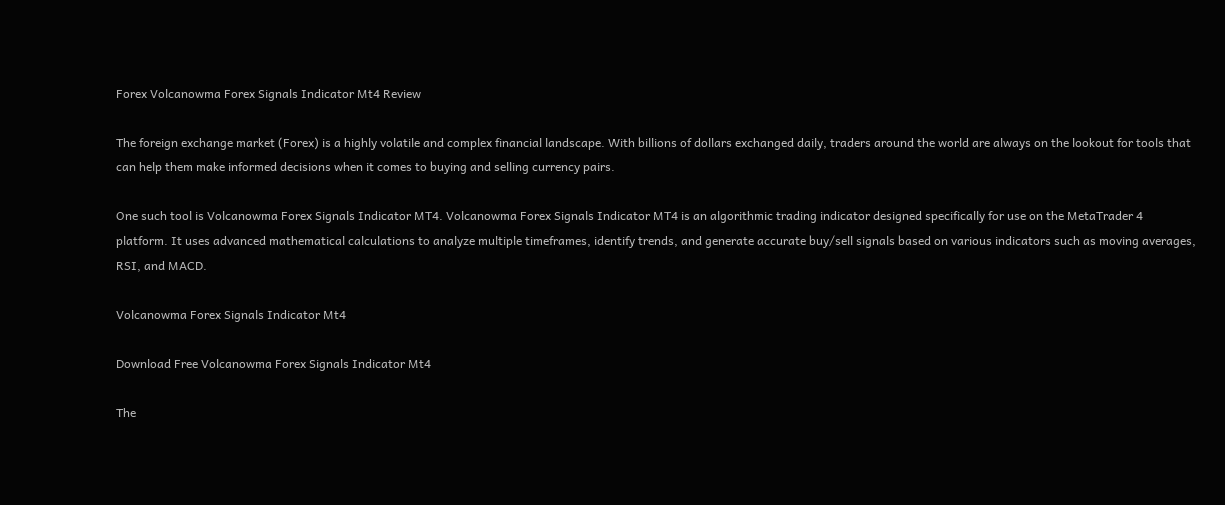Forex Volcanowma Forex Signals Indicator Mt4 Review

The foreign exchange market (Forex) is a highly volatile and complex financial landscape. With billions of dollars exchanged daily, traders around the world are always on the lookout for tools that can help them make informed decisions when it comes to buying and selling currency pairs.

One such tool is Volcanowma Forex Signals Indicator MT4. Volcanowma Forex Signals Indicator MT4 is an algorithmic trading indicator designed specifically for use on the MetaTrader 4 platform. It uses advanced mathematical calculations to analyze multiple timeframes, identify trends, and generate accurate buy/sell signals based on various indicators such as moving averages, RSI, and MACD.

Volcanowma Forex Signals Indicator Mt4

Download Free Volcanowma Forex Signals Indicator Mt4

The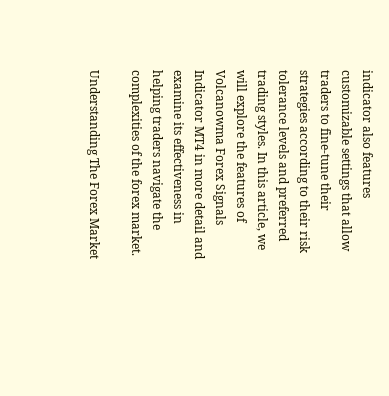indicator also features customizable settings that allow traders to fine-tune their strategies according to their risk tolerance levels and preferred trading styles. In this article, we will explore the features of Volcanowma Forex Signals Indicator MT4 in more detail and examine its effectiveness in helping traders navigate the complexities of the forex market.

Understanding The Forex Market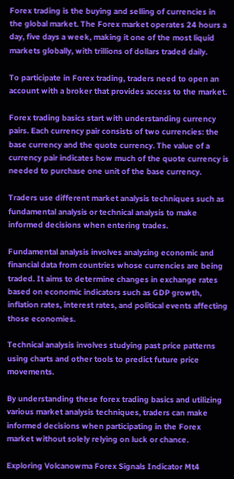Forex trading is the buying and selling of currencies in the global market. The Forex market operates 24 hours a day, five days a week, making it one of the most liquid markets globally, with trillions of dollars traded daily.

To participate in Forex trading, traders need to open an account with a broker that provides access to the market.

Forex trading basics start with understanding currency pairs. Each currency pair consists of two currencies: the base currency and the quote currency. The value of a currency pair indicates how much of the quote currency is needed to purchase one unit of the base currency.

Traders use different market analysis techniques such as fundamental analysis or technical analysis to make informed decisions when entering trades.

Fundamental analysis involves analyzing economic and financial data from countries whose currencies are being traded. It aims to determine changes in exchange rates based on economic indicators such as GDP growth, inflation rates, interest rates, and political events affecting those economies.

Technical analysis involves studying past price patterns using charts and other tools to predict future price movements.

By understanding these forex trading basics and utilizing various market analysis techniques, traders can make informed decisions when participating in the Forex market without solely relying on luck or chance.

Exploring Volcanowma Forex Signals Indicator Mt4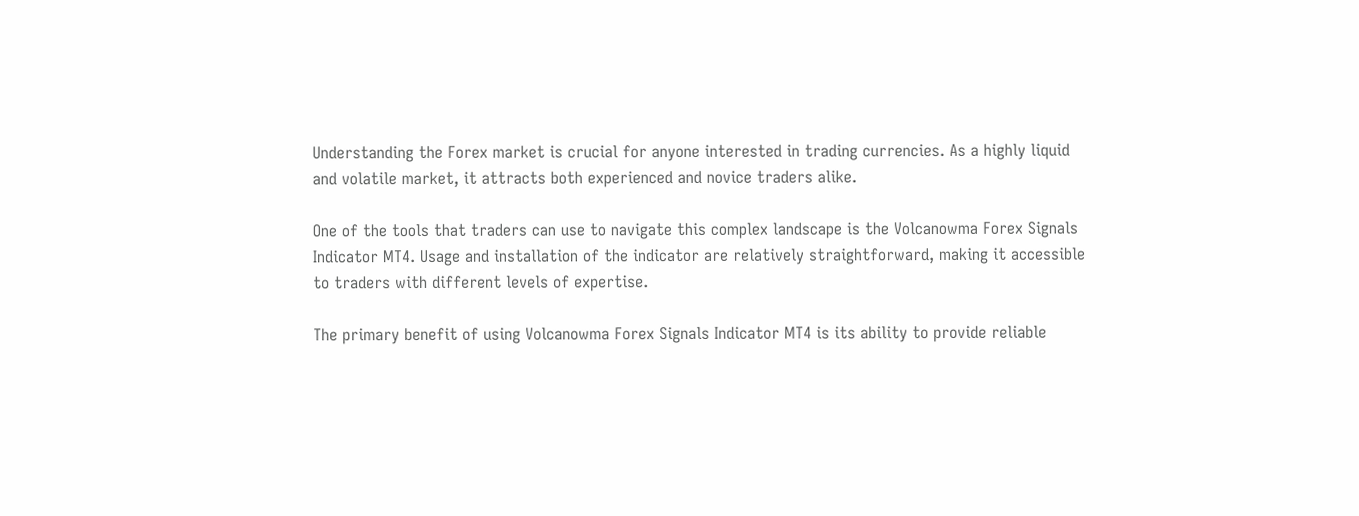Understanding the Forex market is crucial for anyone interested in trading currencies. As a highly liquid and volatile market, it attracts both experienced and novice traders alike.

One of the tools that traders can use to navigate this complex landscape is the Volcanowma Forex Signals Indicator MT4. Usage and installation of the indicator are relatively straightforward, making it accessible to traders with different levels of expertise.

The primary benefit of using Volcanowma Forex Signals Indicator MT4 is its ability to provide reliable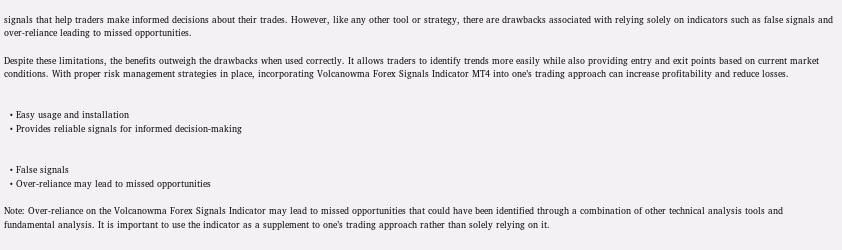signals that help traders make informed decisions about their trades. However, like any other tool or strategy, there are drawbacks associated with relying solely on indicators such as false signals and over-reliance leading to missed opportunities.

Despite these limitations, the benefits outweigh the drawbacks when used correctly. It allows traders to identify trends more easily while also providing entry and exit points based on current market conditions. With proper risk management strategies in place, incorporating Volcanowma Forex Signals Indicator MT4 into one’s trading approach can increase profitability and reduce losses.


  • Easy usage and installation
  • Provides reliable signals for informed decision-making


  • False signals
  • Over-reliance may lead to missed opportunities

Note: Over-reliance on the Volcanowma Forex Signals Indicator may lead to missed opportunities that could have been identified through a combination of other technical analysis tools and fundamental analysis. It is important to use the indicator as a supplement to one’s trading approach rather than solely relying on it.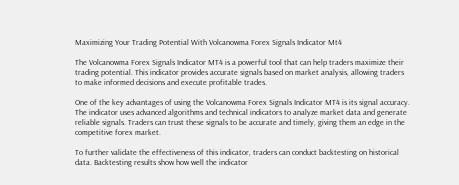Maximizing Your Trading Potential With Volcanowma Forex Signals Indicator Mt4

The Volcanowma Forex Signals Indicator MT4 is a powerful tool that can help traders maximize their trading potential. This indicator provides accurate signals based on market analysis, allowing traders to make informed decisions and execute profitable trades.

One of the key advantages of using the Volcanowma Forex Signals Indicator MT4 is its signal accuracy. The indicator uses advanced algorithms and technical indicators to analyze market data and generate reliable signals. Traders can trust these signals to be accurate and timely, giving them an edge in the competitive forex market.

To further validate the effectiveness of this indicator, traders can conduct backtesting on historical data. Backtesting results show how well the indicator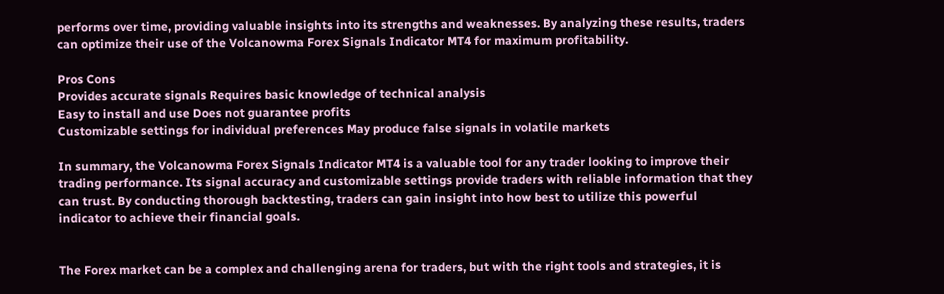performs over time, providing valuable insights into its strengths and weaknesses. By analyzing these results, traders can optimize their use of the Volcanowma Forex Signals Indicator MT4 for maximum profitability.

Pros Cons
Provides accurate signals Requires basic knowledge of technical analysis
Easy to install and use Does not guarantee profits
Customizable settings for individual preferences May produce false signals in volatile markets

In summary, the Volcanowma Forex Signals Indicator MT4 is a valuable tool for any trader looking to improve their trading performance. Its signal accuracy and customizable settings provide traders with reliable information that they can trust. By conducting thorough backtesting, traders can gain insight into how best to utilize this powerful indicator to achieve their financial goals.


The Forex market can be a complex and challenging arena for traders, but with the right tools and strategies, it is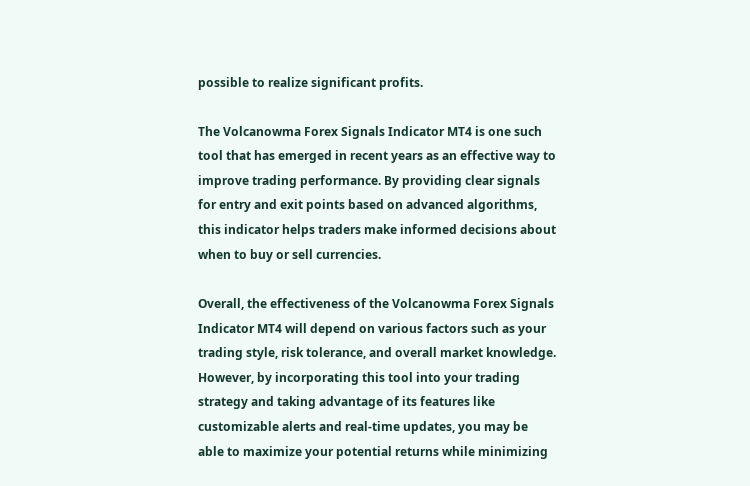possible to realize significant profits.

The Volcanowma Forex Signals Indicator MT4 is one such tool that has emerged in recent years as an effective way to improve trading performance. By providing clear signals for entry and exit points based on advanced algorithms, this indicator helps traders make informed decisions about when to buy or sell currencies.

Overall, the effectiveness of the Volcanowma Forex Signals Indicator MT4 will depend on various factors such as your trading style, risk tolerance, and overall market knowledge. However, by incorporating this tool into your trading strategy and taking advantage of its features like customizable alerts and real-time updates, you may be able to maximize your potential returns while minimizing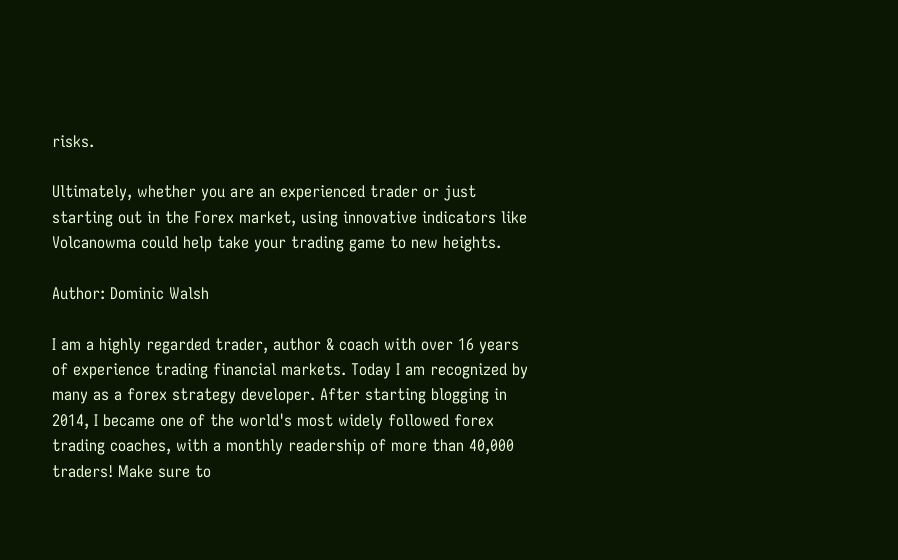risks.

Ultimately, whether you are an experienced trader or just starting out in the Forex market, using innovative indicators like Volcanowma could help take your trading game to new heights.

Author: Dominic Walsh

I am a highly regarded trader, author & coach with over 16 years of experience trading financial markets. Today I am recognized by many as a forex strategy developer. After starting blogging in 2014, I became one of the world's most widely followed forex trading coaches, with a monthly readership of more than 40,000 traders! Make sure to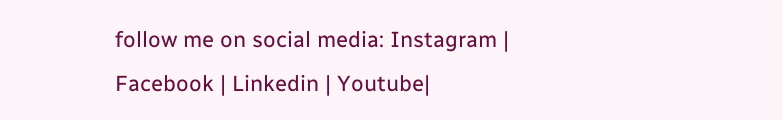follow me on social media: Instagram | Facebook | Linkedin | Youtube|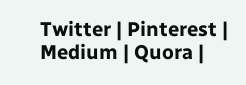Twitter | Pinterest | Medium | Quora |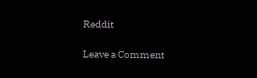Reddit

Leave a Comment